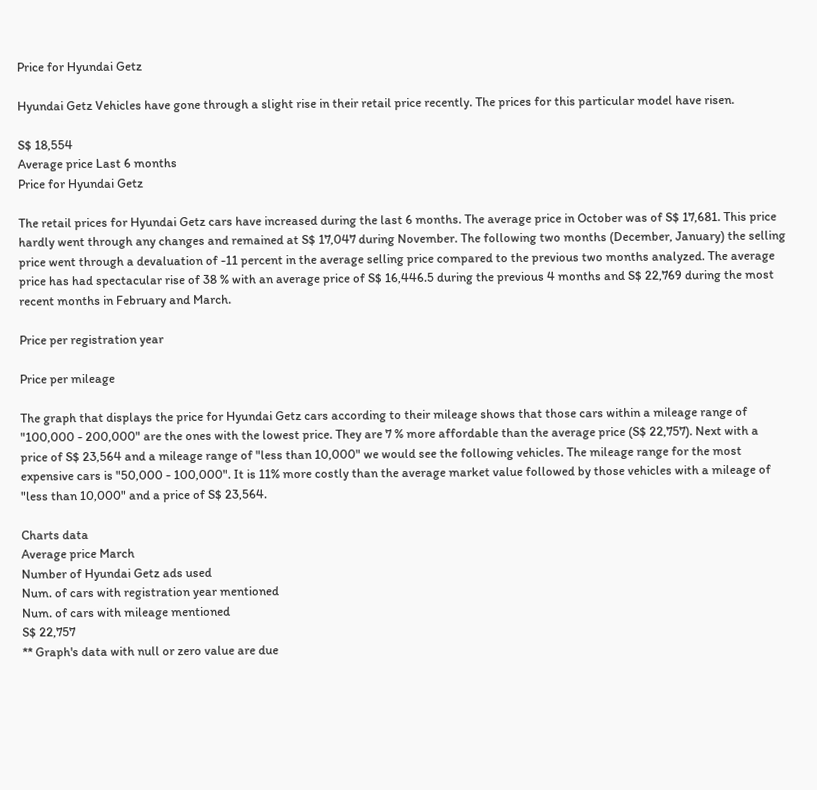Price for Hyundai Getz

Hyundai Getz Vehicles have gone through a slight rise in their retail price recently. The prices for this particular model have risen.

S$ 18,554
Average price Last 6 months
Price for Hyundai Getz

The retail prices for Hyundai Getz cars have increased during the last 6 months. The average price in October was of S$ 17,681. This price hardly went through any changes and remained at S$ 17,047 during November. The following two months (December, January) the selling price went through a devaluation of -11 percent in the average selling price compared to the previous two months analyzed. The average price has had spectacular rise of 38 % with an average price of S$ 16,446.5 during the previous 4 months and S$ 22,769 during the most recent months in February and March.

Price per registration year

Price per mileage

The graph that displays the price for Hyundai Getz cars according to their mileage shows that those cars within a mileage range of "100,000 - 200,000" are the ones with the lowest price. They are 7 % more affordable than the average price (S$ 22,757). Next with a price of S$ 23,564 and a mileage range of "less than 10,000" we would see the following vehicles. The mileage range for the most expensive cars is "50,000 - 100,000". It is 11% more costly than the average market value followed by those vehicles with a mileage of "less than 10,000" and a price of S$ 23,564.

Charts data
Average price March
Number of Hyundai Getz ads used
Num. of cars with registration year mentioned
Num. of cars with mileage mentioned
S$ 22,757
** Graph's data with null or zero value are due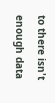to there isn't enough data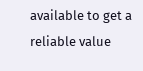available to get a reliable value